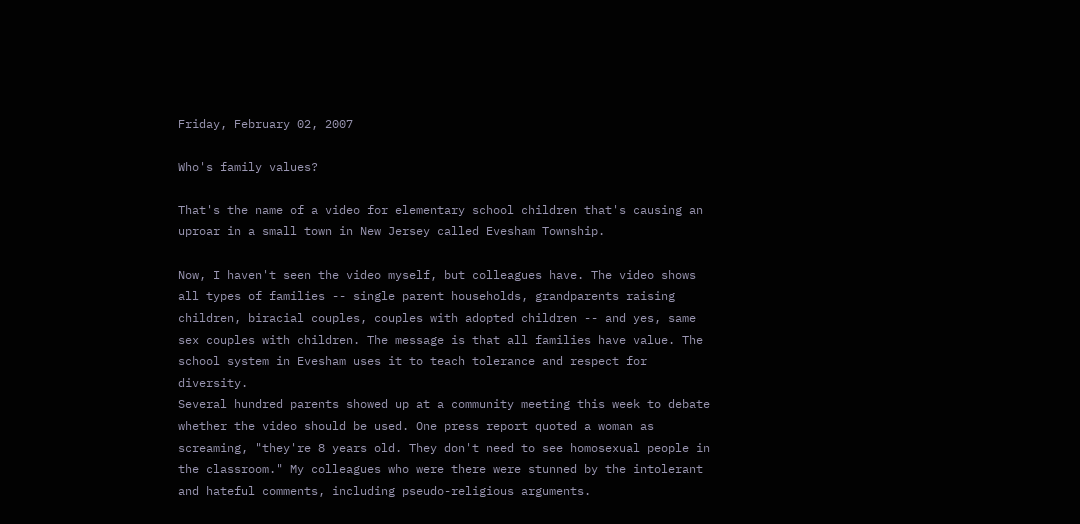Friday, February 02, 2007

Who's family values?

That's the name of a video for elementary school children that's causing an uproar in a small town in New Jersey called Evesham Township.

Now, I haven't seen the video myself, but colleagues have. The video shows all types of families -- single parent households, grandparents raising children, biracial couples, couples with adopted children -- and yes, same sex couples with children. The message is that all families have value. The school system in Evesham uses it to teach tolerance and respect for diversity.
Several hundred parents showed up at a community meeting this week to debate whether the video should be used. One press report quoted a woman as screaming, "they're 8 years old. They don't need to see homosexual people in the classroom." My colleagues who were there were stunned by the intolerant and hateful comments, including pseudo-religious arguments.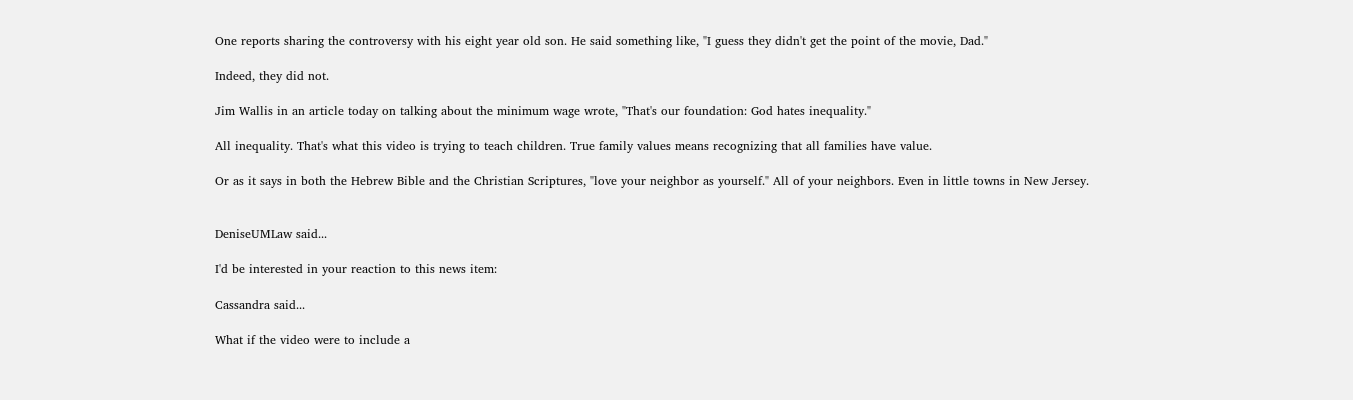One reports sharing the controversy with his eight year old son. He said something like, "I guess they didn't get the point of the movie, Dad."

Indeed, they did not.

Jim Wallis in an article today on talking about the minimum wage wrote, "That's our foundation: God hates inequality."

All inequality. That's what this video is trying to teach children. True family values means recognizing that all families have value.

Or as it says in both the Hebrew Bible and the Christian Scriptures, "love your neighbor as yourself." All of your neighbors. Even in little towns in New Jersey.


DeniseUMLaw said...

I'd be interested in your reaction to this news item:

Cassandra said...

What if the video were to include a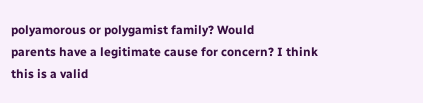polyamorous or polygamist family? Would
parents have a legitimate cause for concern? I think this is a valid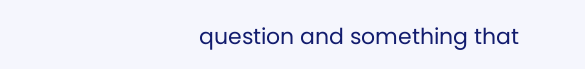question and something that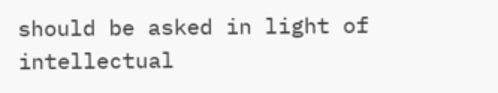should be asked in light of intellectual